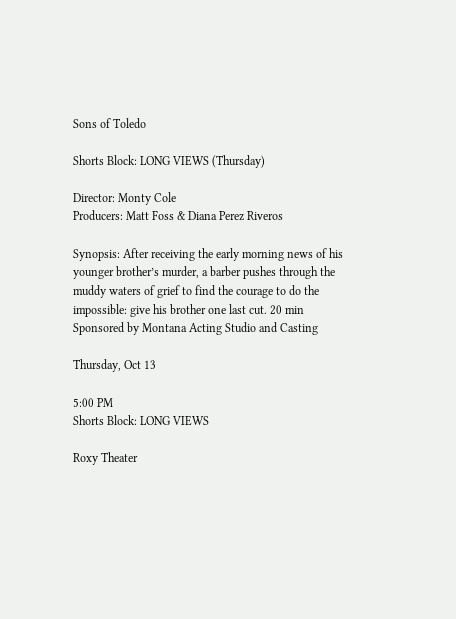Sons of Toledo

Shorts Block: LONG VIEWS (Thursday)

Director: Monty Cole
Producers: Matt Foss & Diana Perez Riveros

Synopsis: After receiving the early morning news of his younger brother’s murder, a barber pushes through the muddy waters of grief to find the courage to do the impossible: give his brother one last cut. 20 min
Sponsored by Montana Acting Studio and Casting

Thursday, Oct 13

5:00 PM
Shorts Block: LONG VIEWS

Roxy Theater